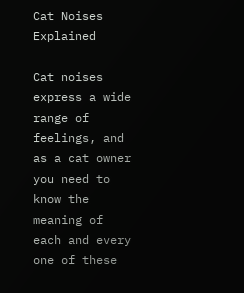Cat Noises Explained

Cat noises express a wide range of feelings, and as a cat owner you need to know the meaning of each and every one of these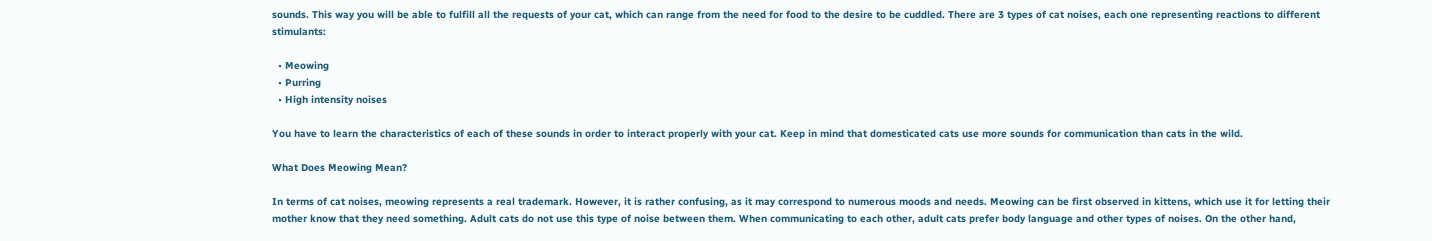sounds. This way you will be able to fulfill all the requests of your cat, which can range from the need for food to the desire to be cuddled. There are 3 types of cat noises, each one representing reactions to different stimulants:

  • Meowing
  • Purring
  • High intensity noises

You have to learn the characteristics of each of these sounds in order to interact properly with your cat. Keep in mind that domesticated cats use more sounds for communication than cats in the wild.

What Does Meowing Mean?

In terms of cat noises, meowing represents a real trademark. However, it is rather confusing, as it may correspond to numerous moods and needs. Meowing can be first observed in kittens, which use it for letting their mother know that they need something. Adult cats do not use this type of noise between them. When communicating to each other, adult cats prefer body language and other types of noises. On the other hand,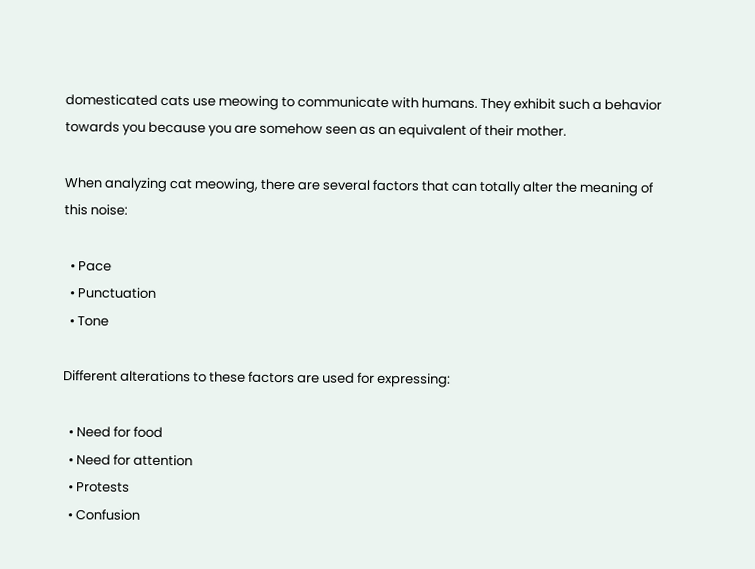domesticated cats use meowing to communicate with humans. They exhibit such a behavior towards you because you are somehow seen as an equivalent of their mother.

When analyzing cat meowing, there are several factors that can totally alter the meaning of this noise:

  • Pace
  • Punctuation
  • Tone

Different alterations to these factors are used for expressing:

  • Need for food
  • Need for attention
  • Protests
  • Confusion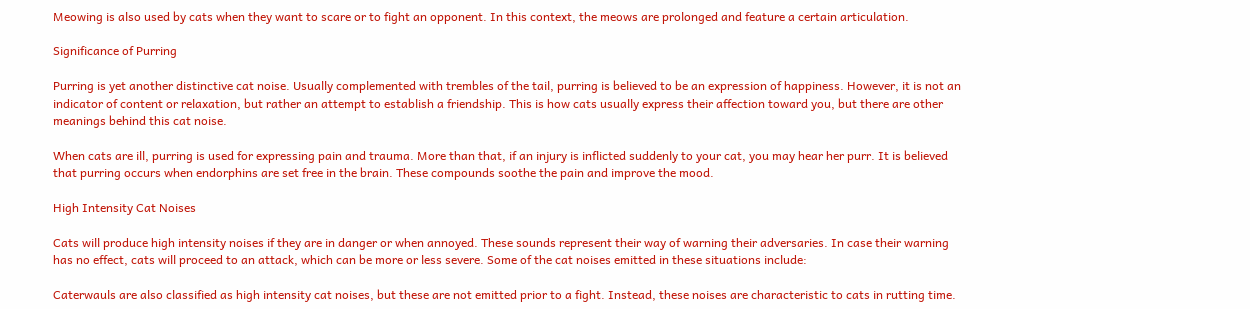Meowing is also used by cats when they want to scare or to fight an opponent. In this context, the meows are prolonged and feature a certain articulation.

Significance of Purring

Purring is yet another distinctive cat noise. Usually complemented with trembles of the tail, purring is believed to be an expression of happiness. However, it is not an indicator of content or relaxation, but rather an attempt to establish a friendship. This is how cats usually express their affection toward you, but there are other meanings behind this cat noise.

When cats are ill, purring is used for expressing pain and trauma. More than that, if an injury is inflicted suddenly to your cat, you may hear her purr. It is believed that purring occurs when endorphins are set free in the brain. These compounds soothe the pain and improve the mood.

High Intensity Cat Noises

Cats will produce high intensity noises if they are in danger or when annoyed. These sounds represent their way of warning their adversaries. In case their warning has no effect, cats will proceed to an attack, which can be more or less severe. Some of the cat noises emitted in these situations include:

Caterwauls are also classified as high intensity cat noises, but these are not emitted prior to a fight. Instead, these noises are characteristic to cats in rutting time.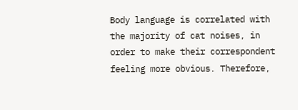Body language is correlated with the majority of cat noises, in order to make their correspondent feeling more obvious. Therefore,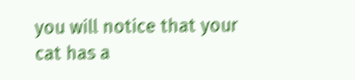you will notice that your cat has a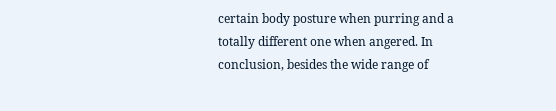certain body posture when purring and a totally different one when angered. In conclusion, besides the wide range of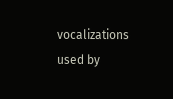vocalizations used by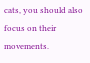cats, you should also focus on their movements.